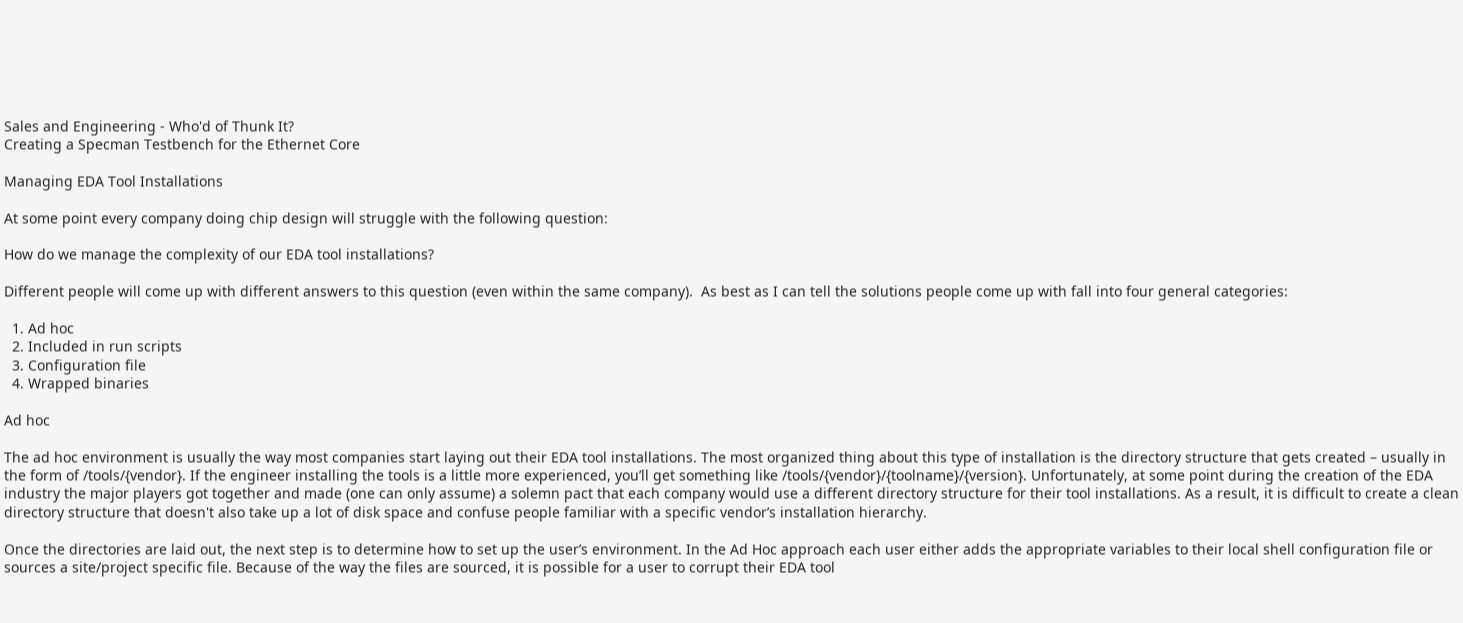Sales and Engineering - Who'd of Thunk It?
Creating a Specman Testbench for the Ethernet Core

Managing EDA Tool Installations

At some point every company doing chip design will struggle with the following question:

How do we manage the complexity of our EDA tool installations?

Different people will come up with different answers to this question (even within the same company).  As best as I can tell the solutions people come up with fall into four general categories:

  1. Ad hoc
  2. Included in run scripts
  3. Configuration file
  4. Wrapped binaries

Ad hoc

The ad hoc environment is usually the way most companies start laying out their EDA tool installations. The most organized thing about this type of installation is the directory structure that gets created – usually in the form of /tools/{vendor}. If the engineer installing the tools is a little more experienced, you’ll get something like /tools/{vendor}/{toolname}/{version}. Unfortunately, at some point during the creation of the EDA industry the major players got together and made (one can only assume) a solemn pact that each company would use a different directory structure for their tool installations. As a result, it is difficult to create a clean directory structure that doesn't also take up a lot of disk space and confuse people familiar with a specific vendor’s installation hierarchy.

Once the directories are laid out, the next step is to determine how to set up the user’s environment. In the Ad Hoc approach each user either adds the appropriate variables to their local shell configuration file or sources a site/project specific file. Because of the way the files are sourced, it is possible for a user to corrupt their EDA tool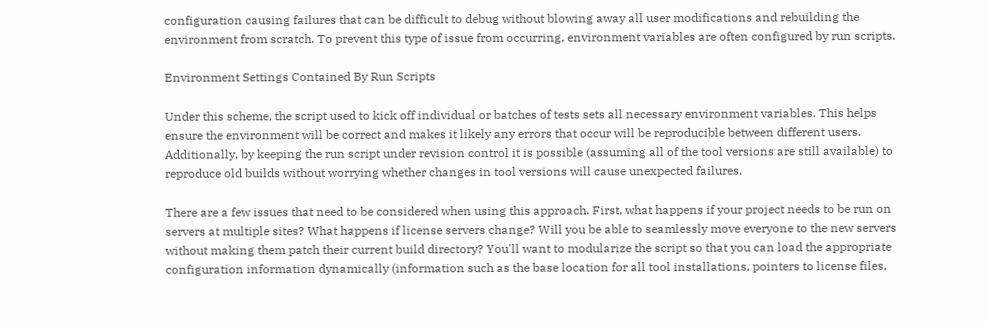configuration causing failures that can be difficult to debug without blowing away all user modifications and rebuilding the environment from scratch. To prevent this type of issue from occurring, environment variables are often configured by run scripts.

Environment Settings Contained By Run Scripts

Under this scheme, the script used to kick off individual or batches of tests sets all necessary environment variables. This helps ensure the environment will be correct and makes it likely any errors that occur will be reproducible between different users. Additionally, by keeping the run script under revision control it is possible (assuming all of the tool versions are still available) to reproduce old builds without worrying whether changes in tool versions will cause unexpected failures.

There are a few issues that need to be considered when using this approach. First, what happens if your project needs to be run on servers at multiple sites? What happens if license servers change? Will you be able to seamlessly move everyone to the new servers without making them patch their current build directory? You'll want to modularize the script so that you can load the appropriate configuration information dynamically (information such as the base location for all tool installations, pointers to license files,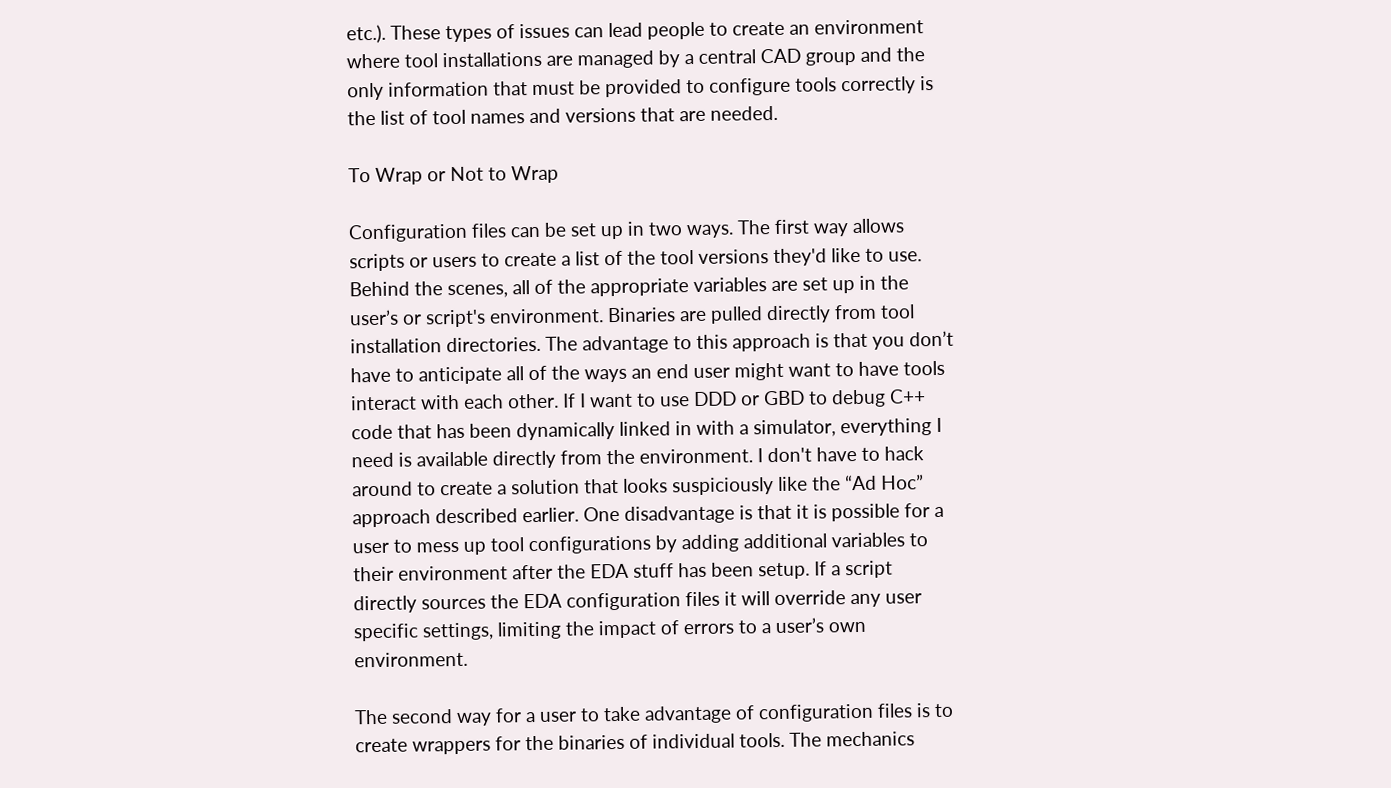etc.). These types of issues can lead people to create an environment where tool installations are managed by a central CAD group and the only information that must be provided to configure tools correctly is the list of tool names and versions that are needed.

To Wrap or Not to Wrap

Configuration files can be set up in two ways. The first way allows scripts or users to create a list of the tool versions they'd like to use. Behind the scenes, all of the appropriate variables are set up in the user’s or script's environment. Binaries are pulled directly from tool installation directories. The advantage to this approach is that you don’t have to anticipate all of the ways an end user might want to have tools interact with each other. If I want to use DDD or GBD to debug C++ code that has been dynamically linked in with a simulator, everything I need is available directly from the environment. I don't have to hack around to create a solution that looks suspiciously like the “Ad Hoc” approach described earlier. One disadvantage is that it is possible for a user to mess up tool configurations by adding additional variables to their environment after the EDA stuff has been setup. If a script directly sources the EDA configuration files it will override any user specific settings, limiting the impact of errors to a user’s own environment.

The second way for a user to take advantage of configuration files is to create wrappers for the binaries of individual tools. The mechanics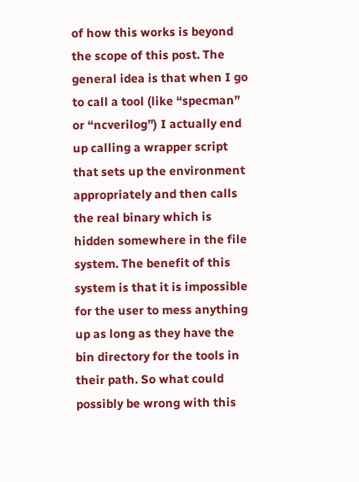of how this works is beyond the scope of this post. The general idea is that when I go to call a tool (like “specman” or “ncverilog”) I actually end up calling a wrapper script that sets up the environment appropriately and then calls the real binary which is hidden somewhere in the file system. The benefit of this system is that it is impossible for the user to mess anything up as long as they have the bin directory for the tools in their path. So what could possibly be wrong with this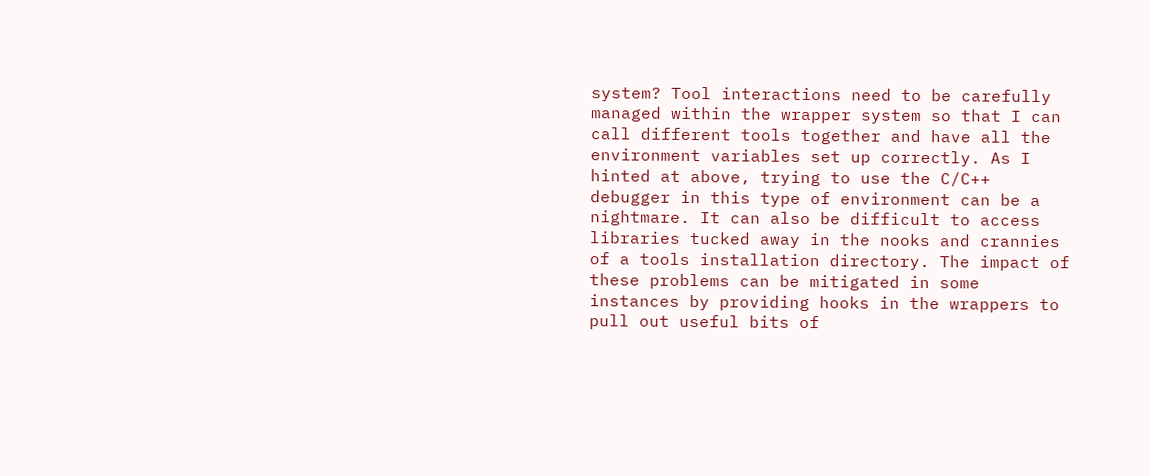system? Tool interactions need to be carefully managed within the wrapper system so that I can call different tools together and have all the environment variables set up correctly. As I hinted at above, trying to use the C/C++ debugger in this type of environment can be a nightmare. It can also be difficult to access libraries tucked away in the nooks and crannies of a tools installation directory. The impact of these problems can be mitigated in some instances by providing hooks in the wrappers to pull out useful bits of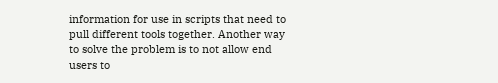information for use in scripts that need to pull different tools together. Another way to solve the problem is to not allow end users to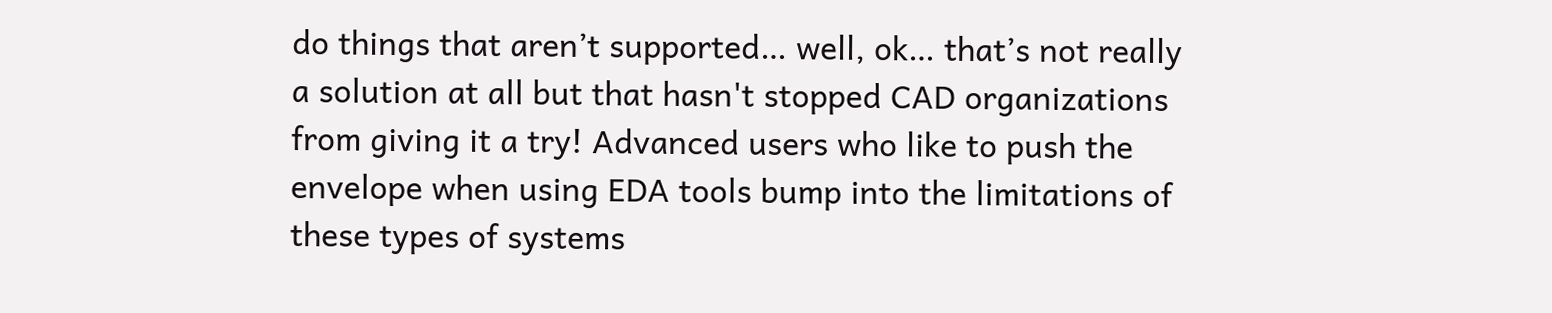do things that aren’t supported… well, ok… that’s not really a solution at all but that hasn't stopped CAD organizations from giving it a try! Advanced users who like to push the envelope when using EDA tools bump into the limitations of these types of systems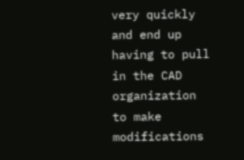very quickly and end up having to pull in the CAD organization to make modifications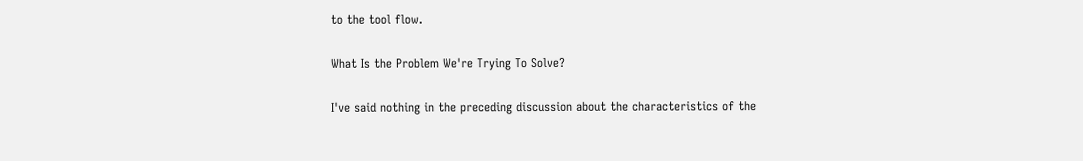to the tool flow.

What Is the Problem We're Trying To Solve?

I've said nothing in the preceding discussion about the characteristics of the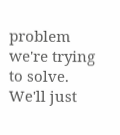problem we're trying to solve. We'll just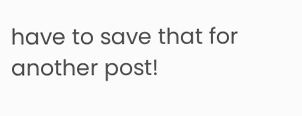have to save that for another post!